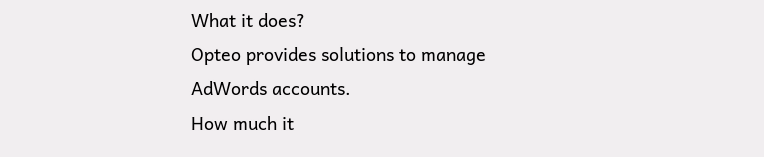What it does?
Opteo provides solutions to manage AdWords accounts.
How much it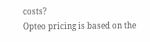costs?
Opteo pricing is based on the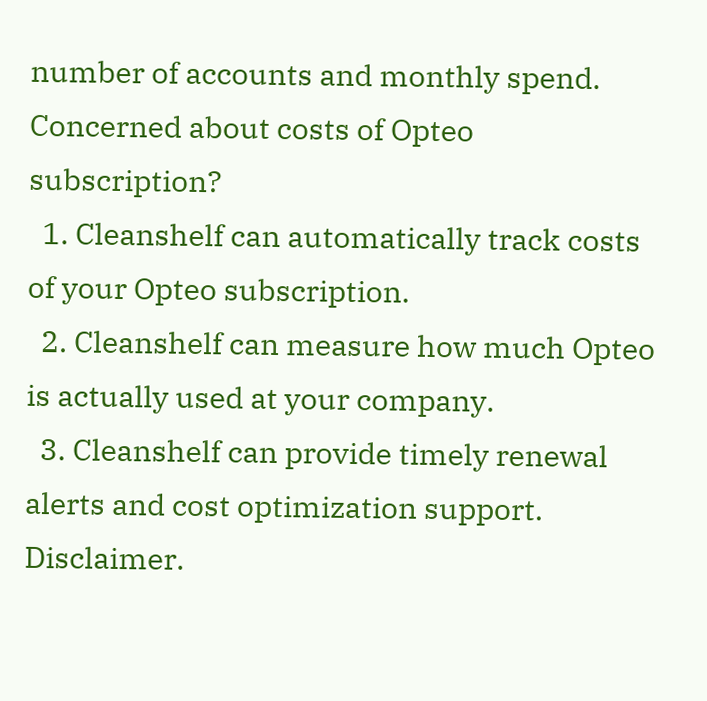number of accounts and monthly spend.
Concerned about costs of Opteo subscription?
  1. Cleanshelf can automatically track costs of your Opteo subscription.
  2. Cleanshelf can measure how much Opteo is actually used at your company.
  3. Cleanshelf can provide timely renewal alerts and cost optimization support.
Disclaimer.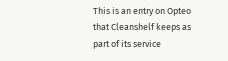This is an entry on Opteo that Cleanshelf keeps as part of its service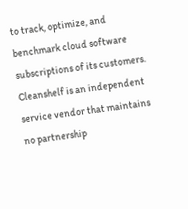to track, optimize, and benchmark cloud software subscriptions of its customers. Cleanshelf is an independent service vendor that maintains no partnership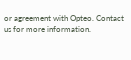or agreement with Opteo. Contact us for more information.